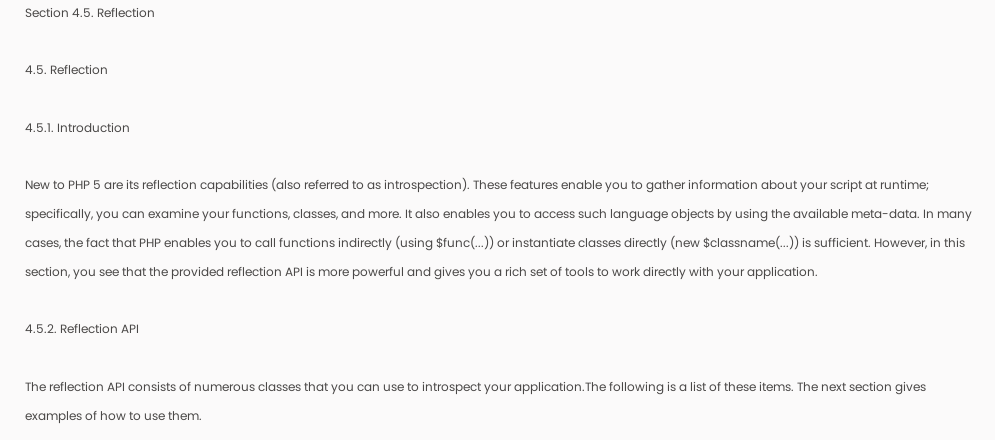Section 4.5. Reflection

4.5. Reflection

4.5.1. Introduction

New to PHP 5 are its reflection capabilities (also referred to as introspection). These features enable you to gather information about your script at runtime; specifically, you can examine your functions, classes, and more. It also enables you to access such language objects by using the available meta-data. In many cases, the fact that PHP enables you to call functions indirectly (using $func(...)) or instantiate classes directly (new $classname(...)) is sufficient. However, in this section, you see that the provided reflection API is more powerful and gives you a rich set of tools to work directly with your application.

4.5.2. Reflection API

The reflection API consists of numerous classes that you can use to introspect your application.The following is a list of these items. The next section gives examples of how to use them.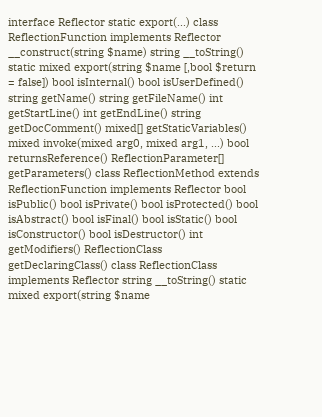interface Reflector static export(...) class ReflectionFunction implements Reflector __construct(string $name) string __toString() static mixed export(string $name [,bool $return = false]) bool isInternal() bool isUserDefined() string getName() string getFileName() int getStartLine() int getEndLine() string getDocComment() mixed[] getStaticVariables() mixed invoke(mixed arg0, mixed arg1, ...) bool returnsReference() ReflectionParameter[] getParameters() class ReflectionMethod extends ReflectionFunction implements Reflector bool isPublic() bool isPrivate() bool isProtected() bool isAbstract() bool isFinal() bool isStatic() bool isConstructor() bool isDestructor() int getModifiers() ReflectionClass getDeclaringClass() class ReflectionClass implements Reflector string __toString() static mixed export(string $name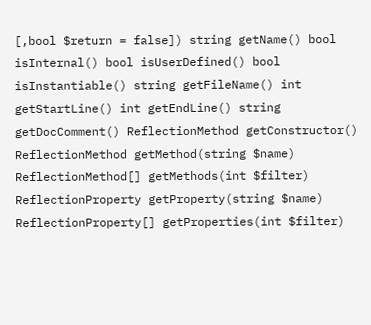[,bool $return = false]) string getName() bool isInternal() bool isUserDefined() bool isInstantiable() string getFileName() int getStartLine() int getEndLine() string getDocComment() ReflectionMethod getConstructor() ReflectionMethod getMethod(string $name) ReflectionMethod[] getMethods(int $filter) ReflectionProperty getProperty(string $name) ReflectionProperty[] getProperties(int $filter)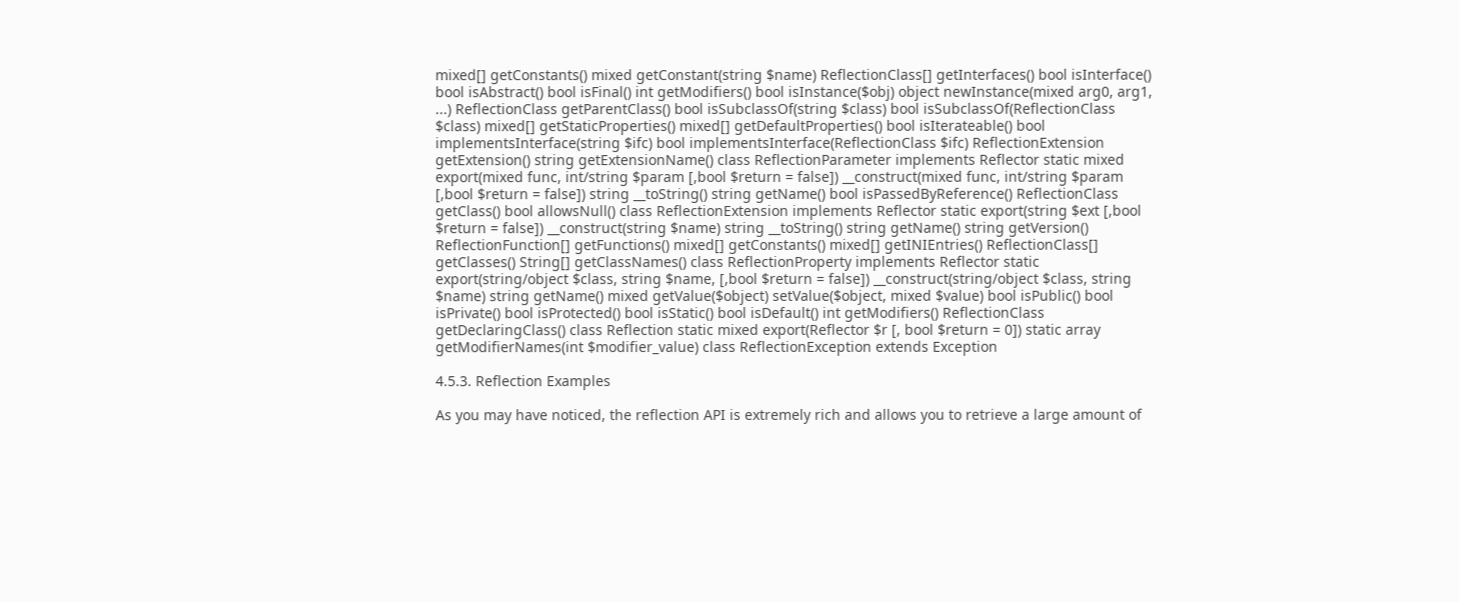mixed[] getConstants() mixed getConstant(string $name) ReflectionClass[] getInterfaces() bool isInterface() bool isAbstract() bool isFinal() int getModifiers() bool isInstance($obj) object newInstance(mixed arg0, arg1, ...) ReflectionClass getParentClass() bool isSubclassOf(string $class) bool isSubclassOf(ReflectionClass $class) mixed[] getStaticProperties() mixed[] getDefaultProperties() bool isIterateable() bool implementsInterface(string $ifc) bool implementsInterface(ReflectionClass $ifc) ReflectionExtension getExtension() string getExtensionName() class ReflectionParameter implements Reflector static mixed export(mixed func, int/string $param [,bool $return = false]) __construct(mixed func, int/string $param [,bool $return = false]) string __toString() string getName() bool isPassedByReference() ReflectionClass getClass() bool allowsNull() class ReflectionExtension implements Reflector static export(string $ext [,bool $return = false]) __construct(string $name) string __toString() string getName() string getVersion() ReflectionFunction[] getFunctions() mixed[] getConstants() mixed[] getINIEntries() ReflectionClass[] getClasses() String[] getClassNames() class ReflectionProperty implements Reflector static export(string/object $class, string $name, [,bool $return = false]) __construct(string/object $class, string $name) string getName() mixed getValue($object) setValue($object, mixed $value) bool isPublic() bool isPrivate() bool isProtected() bool isStatic() bool isDefault() int getModifiers() ReflectionClass getDeclaringClass() class Reflection static mixed export(Reflector $r [, bool $return = 0]) static array getModifierNames(int $modifier_value) class ReflectionException extends Exception

4.5.3. Reflection Examples

As you may have noticed, the reflection API is extremely rich and allows you to retrieve a large amount of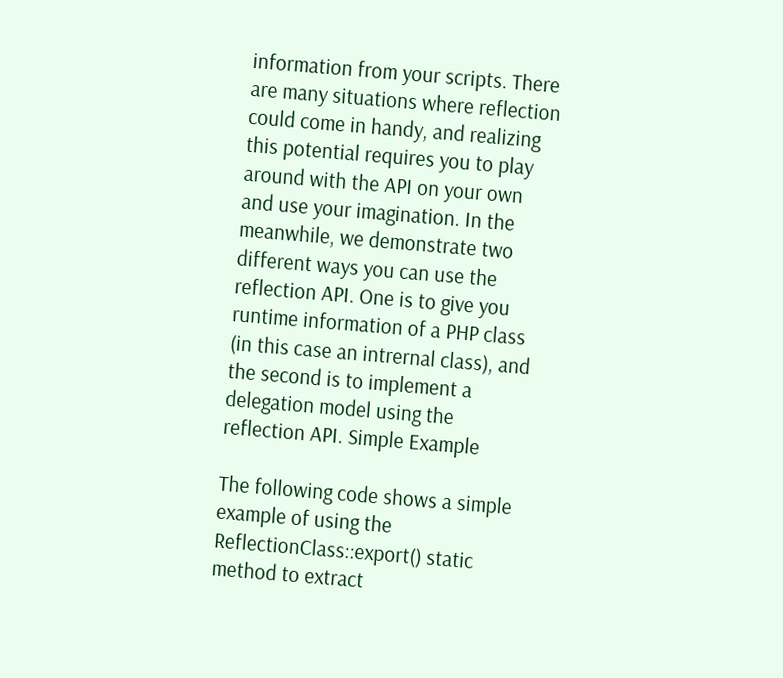information from your scripts. There are many situations where reflection could come in handy, and realizing this potential requires you to play around with the API on your own and use your imagination. In the meanwhile, we demonstrate two different ways you can use the reflection API. One is to give you runtime information of a PHP class (in this case an intrernal class), and the second is to implement a delegation model using the reflection API. Simple Example

The following code shows a simple example of using the ReflectionClass::export() static method to extract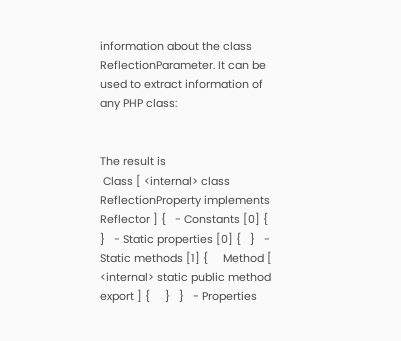information about the class ReflectionParameter. It can be used to extract information of any PHP class:


The result is
 Class [ <internal> class ReflectionProperty implements Reflector ] {   - Constants [0] {   }   - Static properties [0] {   }   - Static methods [1] {     Method [ <internal> static public method export ] {     }   }   - Properties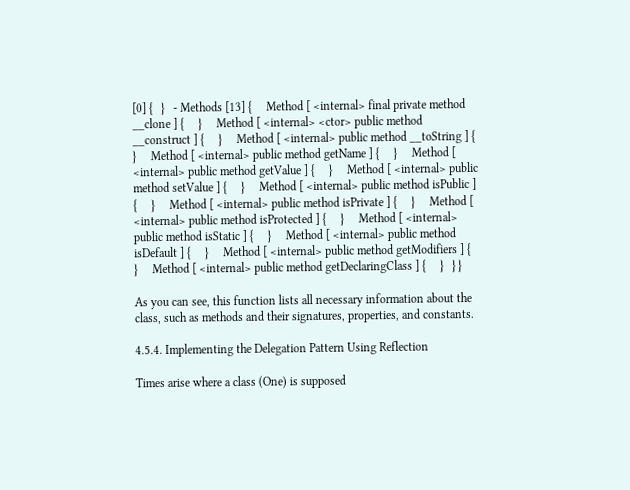[0] {   }   - Methods [13] {     Method [ <internal> final private method __clone ] {     }     Method [ <internal> <ctor> public method __construct ] {     }     Method [ <internal> public method __toString ] {     }     Method [ <internal> public method getName ] {     }     Method [ <internal> public method getValue ] {     }     Method [ <internal> public method setValue ] {     }     Method [ <internal> public method isPublic ] {     }     Method [ <internal> public method isPrivate ] {     }     Method [ <internal> public method isProtected ] {     }     Method [ <internal> public method isStatic ] {     }     Method [ <internal> public method isDefault ] {     }     Method [ <internal> public method getModifiers ] {     }     Method [ <internal> public method getDeclaringClass ] {     }   } }

As you can see, this function lists all necessary information about the class, such as methods and their signatures, properties, and constants.

4.5.4. Implementing the Delegation Pattern Using Reflection

Times arise where a class (One) is supposed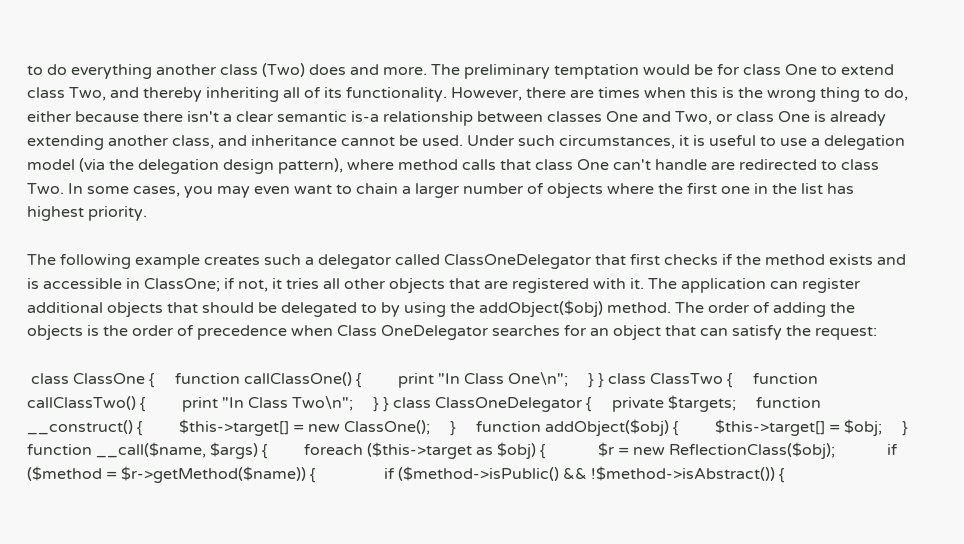to do everything another class (Two) does and more. The preliminary temptation would be for class One to extend class Two, and thereby inheriting all of its functionality. However, there are times when this is the wrong thing to do, either because there isn't a clear semantic is-a relationship between classes One and Two, or class One is already extending another class, and inheritance cannot be used. Under such circumstances, it is useful to use a delegation model (via the delegation design pattern), where method calls that class One can't handle are redirected to class Two. In some cases, you may even want to chain a larger number of objects where the first one in the list has highest priority.

The following example creates such a delegator called ClassOneDelegator that first checks if the method exists and is accessible in ClassOne; if not, it tries all other objects that are registered with it. The application can register additional objects that should be delegated to by using the addObject($obj) method. The order of adding the objects is the order of precedence when Class OneDelegator searches for an object that can satisfy the request:

 class ClassOne {     function callClassOne() {         print "In Class One\n";     } } class ClassTwo {     function callClassTwo() {         print "In Class Two\n";     } } class ClassOneDelegator {     private $targets;     function __construct() {         $this->target[] = new ClassOne();     }     function addObject($obj) {         $this->target[] = $obj;     }     function __call($name, $args) {         foreach ($this->target as $obj) {             $r = new ReflectionClass($obj);             if ($method = $r->getMethod($name)) {                 if ($method->isPublic() && !$method->isAbstract()) {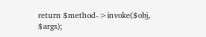return $method->invoke($obj, $args);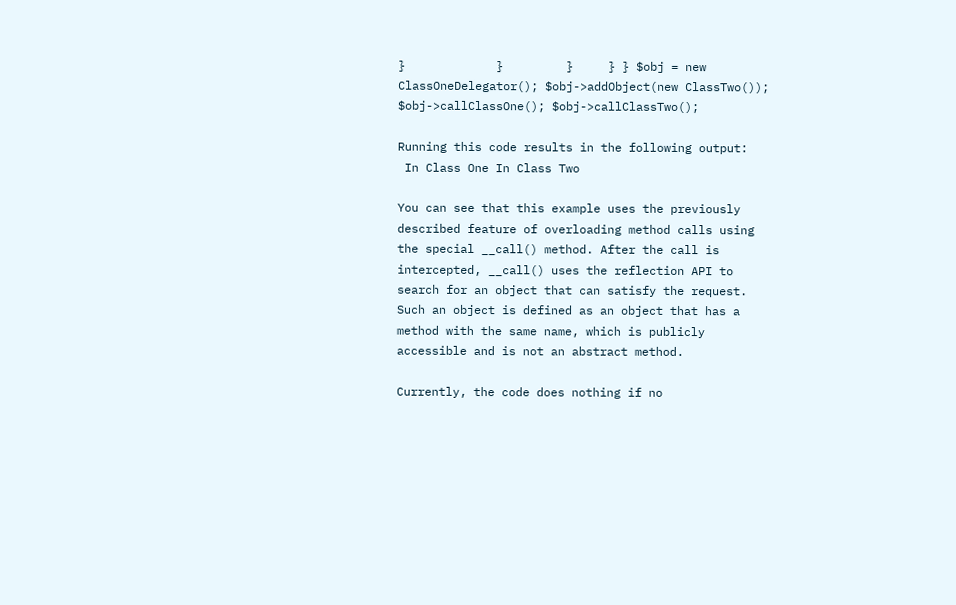}             }         }     } } $obj = new ClassOneDelegator(); $obj->addObject(new ClassTwo()); $obj->callClassOne(); $obj->callClassTwo();

Running this code results in the following output:
 In Class One In Class Two

You can see that this example uses the previously described feature of overloading method calls using the special __call() method. After the call is intercepted, __call() uses the reflection API to search for an object that can satisfy the request. Such an object is defined as an object that has a method with the same name, which is publicly accessible and is not an abstract method.

Currently, the code does nothing if no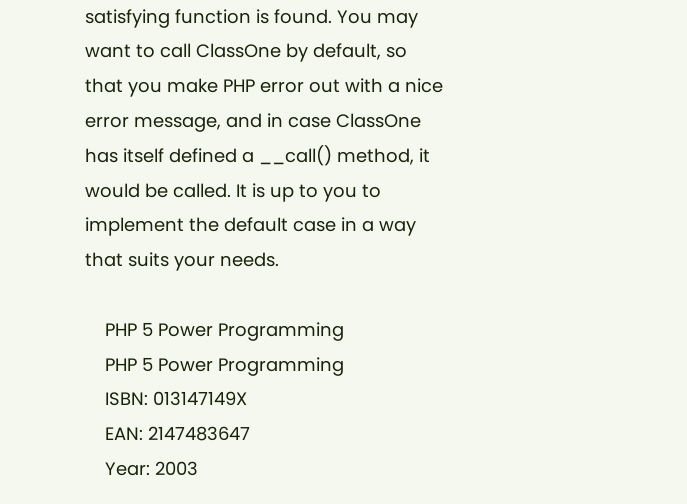satisfying function is found. You may want to call ClassOne by default, so that you make PHP error out with a nice error message, and in case ClassOne has itself defined a __call() method, it would be called. It is up to you to implement the default case in a way that suits your needs.

    PHP 5 Power Programming
    PHP 5 Power Programming
    ISBN: 013147149X
    EAN: 2147483647
    Year: 2003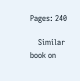Pages: 240

    Similar book on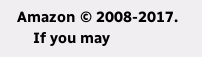Amazon © 2008-2017.
    If you may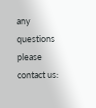any questions please contact us: